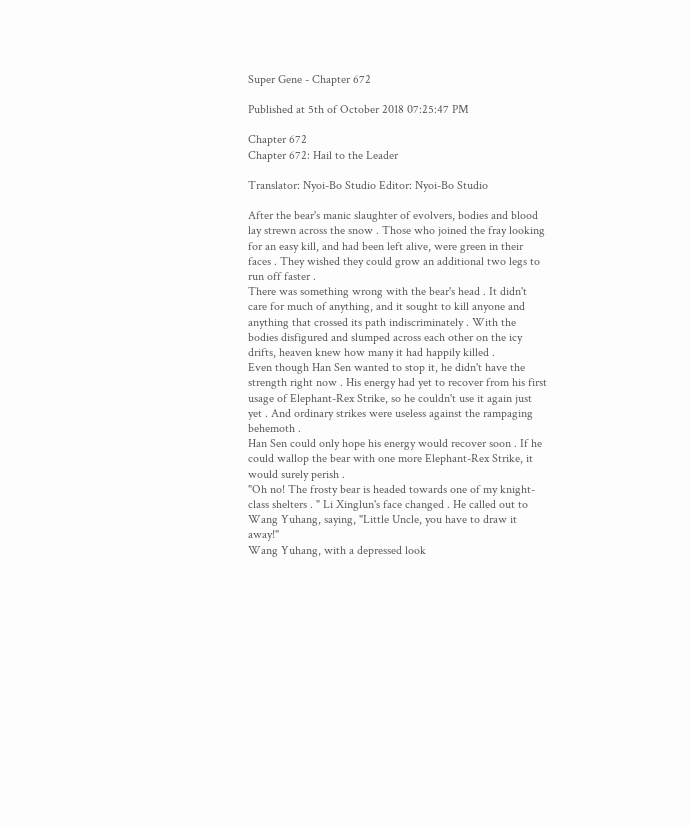Super Gene - Chapter 672

Published at 5th of October 2018 07:25:47 PM

Chapter 672
Chapter 672: Hail to the Leader

Translator: Nyoi-Bo Studio Editor: Nyoi-Bo Studio

After the bear's manic slaughter of evolvers, bodies and blood lay strewn across the snow . Those who joined the fray looking for an easy kill, and had been left alive, were green in their faces . They wished they could grow an additional two legs to run off faster .
There was something wrong with the bear's head . It didn't care for much of anything, and it sought to kill anyone and anything that crossed its path indiscriminately . With the bodies disfigured and slumped across each other on the icy drifts, heaven knew how many it had happily killed .
Even though Han Sen wanted to stop it, he didn't have the strength right now . His energy had yet to recover from his first usage of Elephant-Rex Strike, so he couldn't use it again just yet . And ordinary strikes were useless against the rampaging behemoth .
Han Sen could only hope his energy would recover soon . If he could wallop the bear with one more Elephant-Rex Strike, it would surely perish .
"Oh no! The frosty bear is headed towards one of my knight-class shelters . " Li Xinglun's face changed . He called out to Wang Yuhang, saying, "Little Uncle, you have to draw it away!"
Wang Yuhang, with a depressed look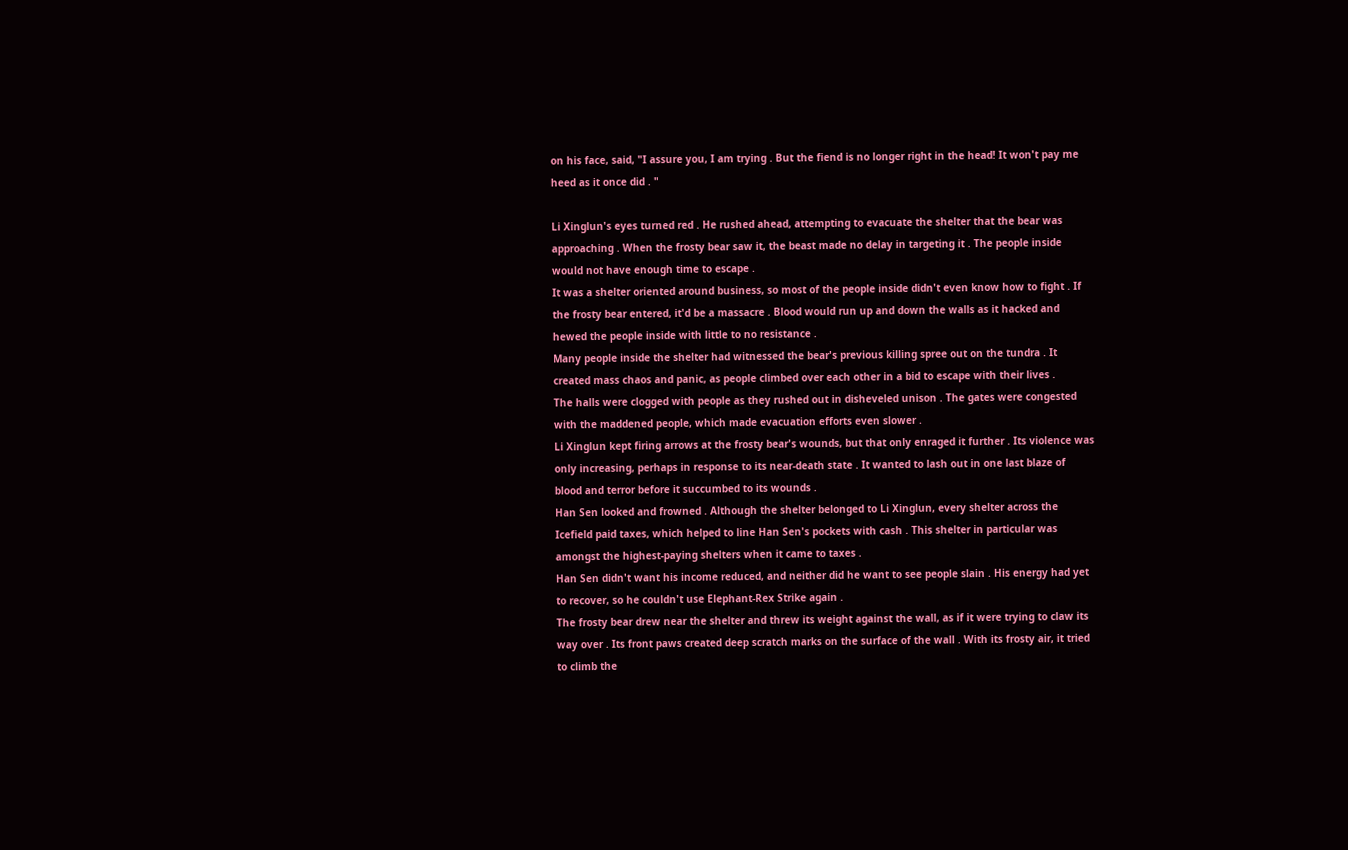on his face, said, "I assure you, I am trying . But the fiend is no longer right in the head! It won't pay me heed as it once did . "

Li Xinglun's eyes turned red . He rushed ahead, attempting to evacuate the shelter that the bear was approaching . When the frosty bear saw it, the beast made no delay in targeting it . The people inside would not have enough time to escape .
It was a shelter oriented around business, so most of the people inside didn't even know how to fight . If the frosty bear entered, it'd be a massacre . Blood would run up and down the walls as it hacked and hewed the people inside with little to no resistance .
Many people inside the shelter had witnessed the bear's previous killing spree out on the tundra . It created mass chaos and panic, as people climbed over each other in a bid to escape with their lives .
The halls were clogged with people as they rushed out in disheveled unison . The gates were congested with the maddened people, which made evacuation efforts even slower .
Li Xinglun kept firing arrows at the frosty bear's wounds, but that only enraged it further . Its violence was only increasing, perhaps in response to its near-death state . It wanted to lash out in one last blaze of blood and terror before it succumbed to its wounds .
Han Sen looked and frowned . Although the shelter belonged to Li Xinglun, every shelter across the Icefield paid taxes, which helped to line Han Sen's pockets with cash . This shelter in particular was amongst the highest-paying shelters when it came to taxes .
Han Sen didn't want his income reduced, and neither did he want to see people slain . His energy had yet to recover, so he couldn't use Elephant-Rex Strike again .
The frosty bear drew near the shelter and threw its weight against the wall, as if it were trying to claw its way over . Its front paws created deep scratch marks on the surface of the wall . With its frosty air, it tried to climb the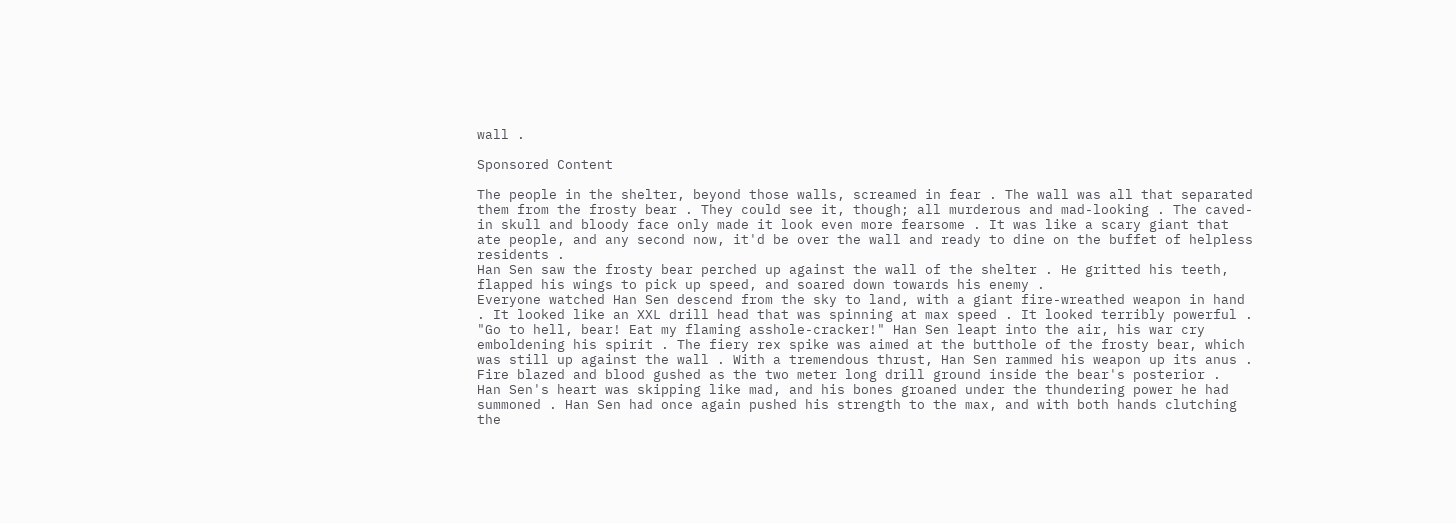wall .

Sponsored Content

The people in the shelter, beyond those walls, screamed in fear . The wall was all that separated them from the frosty bear . They could see it, though; all murderous and mad-looking . The caved-in skull and bloody face only made it look even more fearsome . It was like a scary giant that ate people, and any second now, it'd be over the wall and ready to dine on the buffet of helpless residents .
Han Sen saw the frosty bear perched up against the wall of the shelter . He gritted his teeth, flapped his wings to pick up speed, and soared down towards his enemy .
Everyone watched Han Sen descend from the sky to land, with a giant fire-wreathed weapon in hand . It looked like an XXL drill head that was spinning at max speed . It looked terribly powerful .
"Go to hell, bear! Eat my flaming asshole-cracker!" Han Sen leapt into the air, his war cry emboldening his spirit . The fiery rex spike was aimed at the butthole of the frosty bear, which was still up against the wall . With a tremendous thrust, Han Sen rammed his weapon up its anus .
Fire blazed and blood gushed as the two meter long drill ground inside the bear's posterior .
Han Sen's heart was skipping like mad, and his bones groaned under the thundering power he had summoned . Han Sen had once again pushed his strength to the max, and with both hands clutching the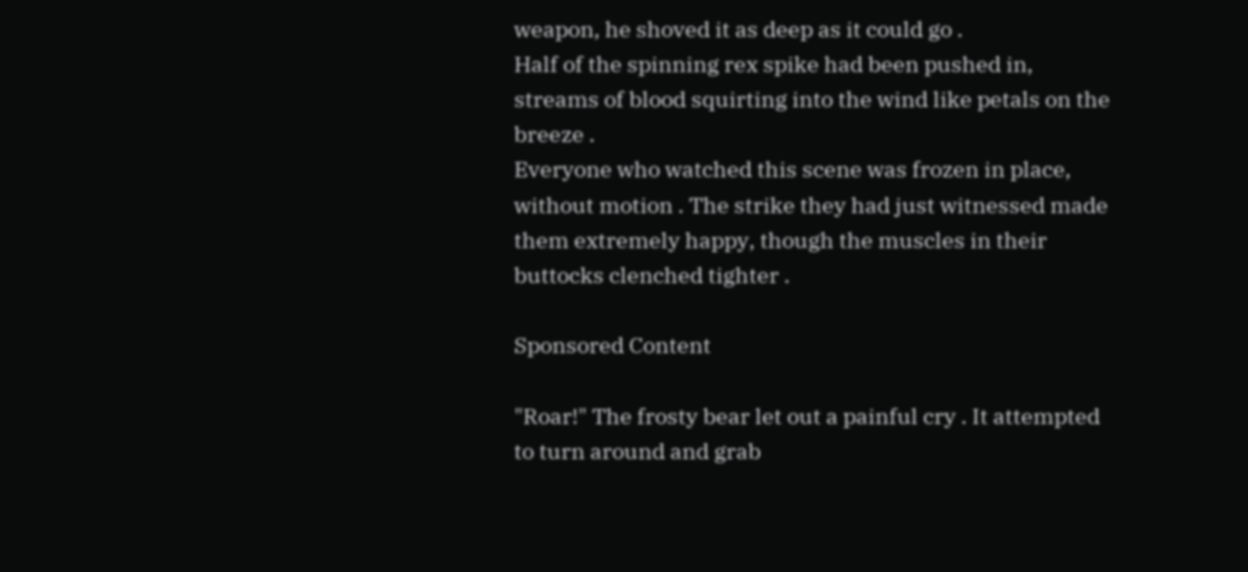weapon, he shoved it as deep as it could go .
Half of the spinning rex spike had been pushed in, streams of blood squirting into the wind like petals on the breeze .
Everyone who watched this scene was frozen in place, without motion . The strike they had just witnessed made them extremely happy, though the muscles in their buttocks clenched tighter .

Sponsored Content

"Roar!" The frosty bear let out a painful cry . It attempted to turn around and grab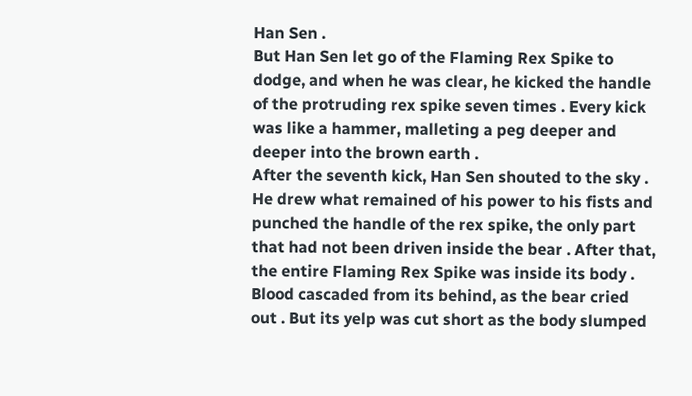Han Sen .
But Han Sen let go of the Flaming Rex Spike to dodge, and when he was clear, he kicked the handle of the protruding rex spike seven times . Every kick was like a hammer, malleting a peg deeper and deeper into the brown earth .
After the seventh kick, Han Sen shouted to the sky . He drew what remained of his power to his fists and punched the handle of the rex spike, the only part that had not been driven inside the bear . After that, the entire Flaming Rex Spike was inside its body .
Blood cascaded from its behind, as the bear cried out . But its yelp was cut short as the body slumped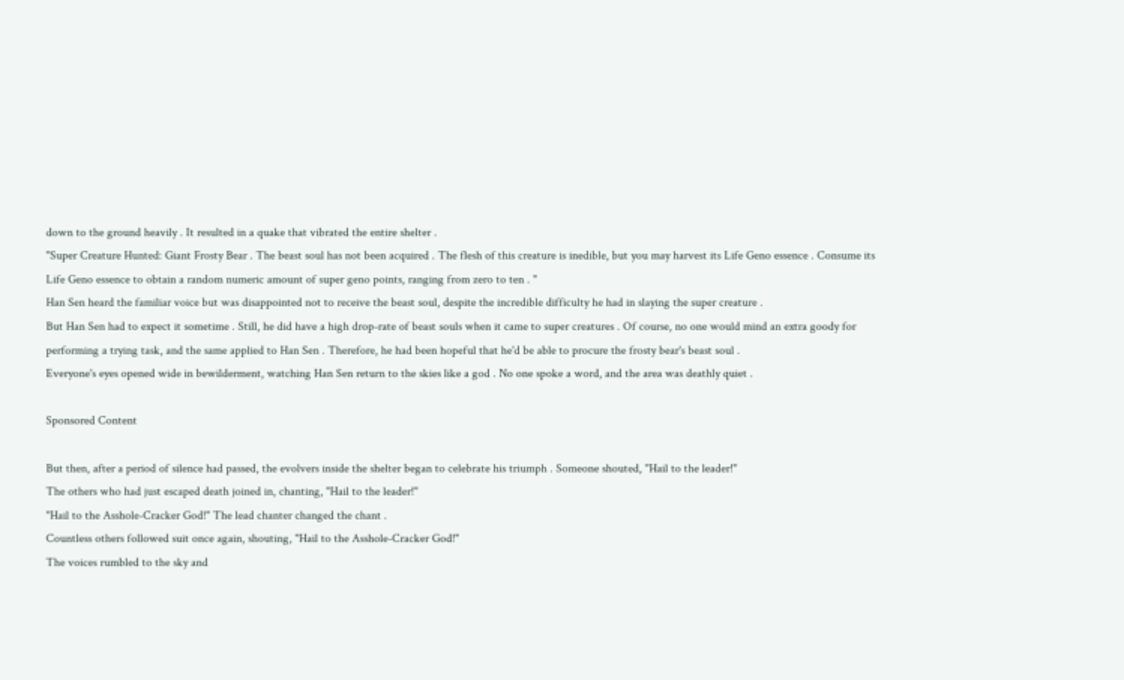down to the ground heavily . It resulted in a quake that vibrated the entire shelter .
"Super Creature Hunted: Giant Frosty Bear . The beast soul has not been acquired . The flesh of this creature is inedible, but you may harvest its Life Geno essence . Consume its Life Geno essence to obtain a random numeric amount of super geno points, ranging from zero to ten . "
Han Sen heard the familiar voice but was disappointed not to receive the beast soul, despite the incredible difficulty he had in slaying the super creature .
But Han Sen had to expect it sometime . Still, he did have a high drop-rate of beast souls when it came to super creatures . Of course, no one would mind an extra goody for performing a trying task, and the same applied to Han Sen . Therefore, he had been hopeful that he'd be able to procure the frosty bear's beast soul .
Everyone's eyes opened wide in bewilderment, watching Han Sen return to the skies like a god . No one spoke a word, and the area was deathly quiet .

Sponsored Content

But then, after a period of silence had passed, the evolvers inside the shelter began to celebrate his triumph . Someone shouted, "Hail to the leader!"
The others who had just escaped death joined in, chanting, "Hail to the leader!"
"Hail to the Asshole-Cracker God!" The lead chanter changed the chant .
Countless others followed suit once again, shouting, "Hail to the Asshole-Cracker God!"
The voices rumbled to the sky and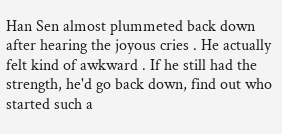Han Sen almost plummeted back down after hearing the joyous cries . He actually felt kind of awkward . If he still had the strength, he'd go back down, find out who started such a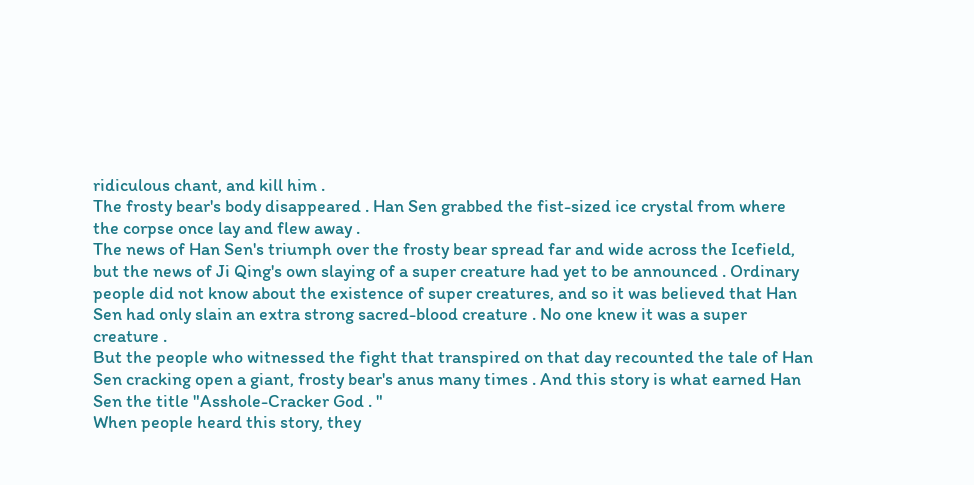ridiculous chant, and kill him .
The frosty bear's body disappeared . Han Sen grabbed the fist-sized ice crystal from where the corpse once lay and flew away .
The news of Han Sen's triumph over the frosty bear spread far and wide across the Icefield, but the news of Ji Qing's own slaying of a super creature had yet to be announced . Ordinary people did not know about the existence of super creatures, and so it was believed that Han Sen had only slain an extra strong sacred-blood creature . No one knew it was a super creature .
But the people who witnessed the fight that transpired on that day recounted the tale of Han Sen cracking open a giant, frosty bear's anus many times . And this story is what earned Han Sen the title "Asshole-Cracker God . "
When people heard this story, they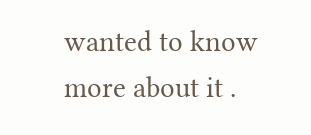wanted to know more about it .